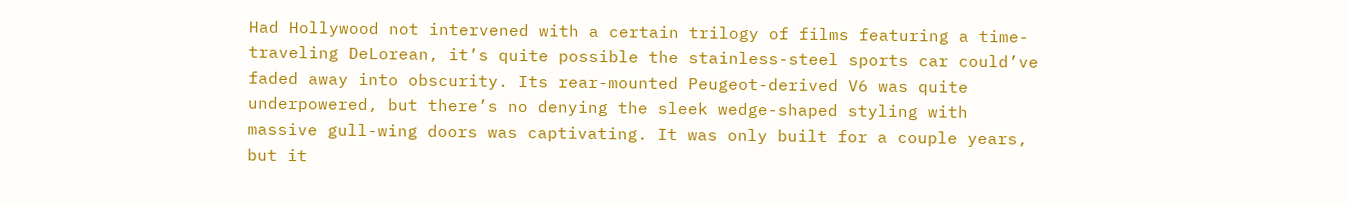Had Hollywood not intervened with a certain trilogy of films featuring a time-traveling DeLorean, it’s quite possible the stainless-steel sports car could’ve faded away into obscurity. Its rear-mounted Peugeot-derived V6 was quite underpowered, but there’s no denying the sleek wedge-shaped styling with massive gull-wing doors was captivating. It was only built for a couple years, but it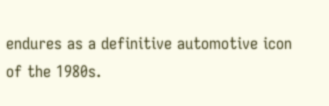endures as a definitive automotive icon of the 1980s.